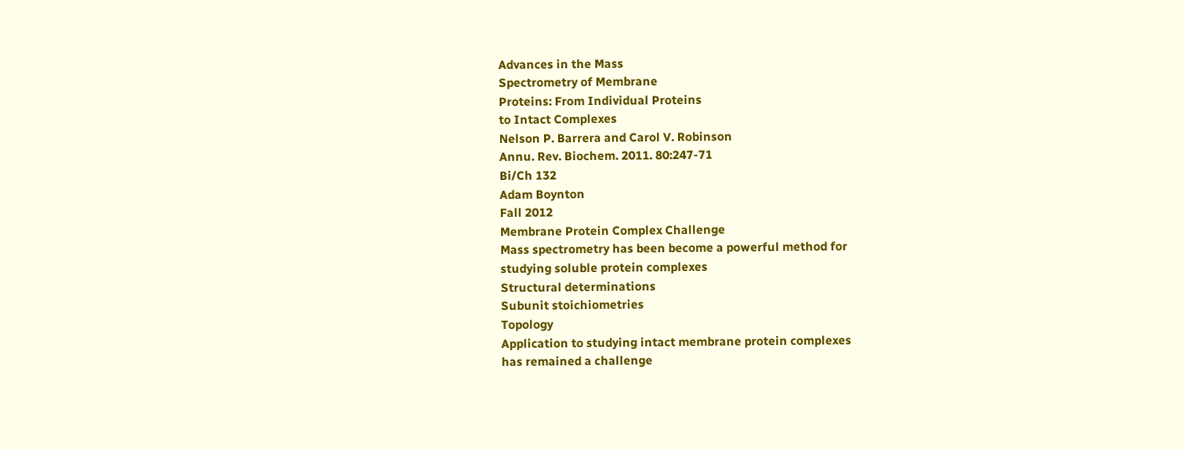Advances in the Mass
Spectrometry of Membrane
Proteins: From Individual Proteins
to Intact Complexes
Nelson P. Barrera and Carol V. Robinson
Annu. Rev. Biochem. 2011. 80:247-71
Bi/Ch 132
Adam Boynton
Fall 2012
Membrane Protein Complex Challenge
Mass spectrometry has been become a powerful method for
studying soluble protein complexes
Structural determinations
Subunit stoichiometries
Topology
Application to studying intact membrane protein complexes
has remained a challenge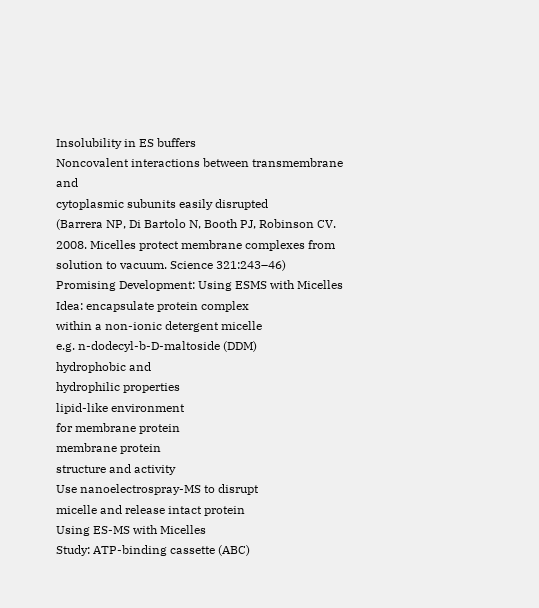Insolubility in ES buffers
Noncovalent interactions between transmembrane and
cytoplasmic subunits easily disrupted
(Barrera NP, Di Bartolo N, Booth PJ, Robinson CV. 2008. Micelles protect membrane complexes from solution to vacuum. Science 321:243–46)
Promising Development: Using ESMS with Micelles
Idea: encapsulate protein complex
within a non-ionic detergent micelle
e.g. n-dodecyl-b-D-maltoside (DDM)
hydrophobic and
hydrophilic properties
lipid-like environment
for membrane protein
membrane protein
structure and activity
Use nanoelectrospray-MS to disrupt
micelle and release intact protein
Using ES-MS with Micelles
Study: ATP-binding cassette (ABC)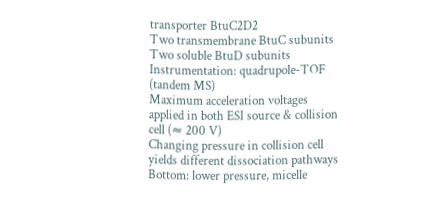transporter BtuC2D2
Two transmembrane BtuC subunits
Two soluble BtuD subunits
Instrumentation: quadrupole-TOF
(tandem MS)
Maximum acceleration voltages
applied in both ESI source & collision
cell (≈ 200 V)
Changing pressure in collision cell
yields different dissociation pathways
Bottom: lower pressure, micelle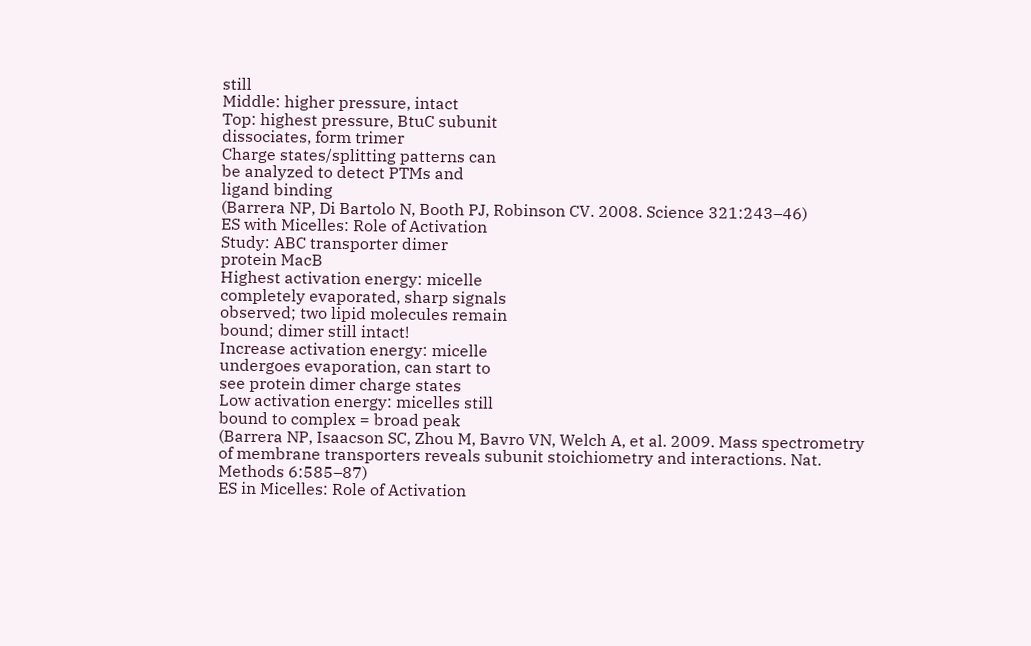still
Middle: higher pressure, intact
Top: highest pressure, BtuC subunit
dissociates, form trimer
Charge states/splitting patterns can
be analyzed to detect PTMs and
ligand binding
(Barrera NP, Di Bartolo N, Booth PJ, Robinson CV. 2008. Science 321:243–46)
ES with Micelles: Role of Activation
Study: ABC transporter dimer
protein MacB
Highest activation energy: micelle
completely evaporated, sharp signals
observed; two lipid molecules remain
bound; dimer still intact!
Increase activation energy: micelle
undergoes evaporation, can start to
see protein dimer charge states
Low activation energy: micelles still
bound to complex = broad peak
(Barrera NP, Isaacson SC, Zhou M, Bavro VN, Welch A, et al. 2009. Mass spectrometry
of membrane transporters reveals subunit stoichiometry and interactions. Nat.
Methods 6:585–87)
ES in Micelles: Role of Activation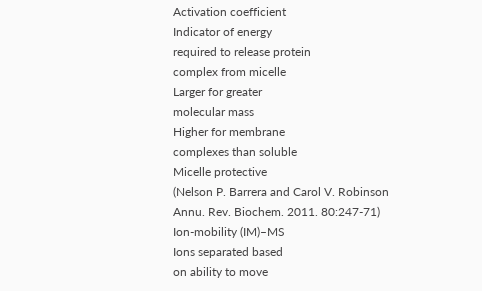Activation coefficient
Indicator of energy
required to release protein
complex from micelle
Larger for greater
molecular mass
Higher for membrane
complexes than soluble
Micelle protective
(Nelson P. Barrera and Carol V. Robinson Annu. Rev. Biochem. 2011. 80:247-71)
Ion-mobility (IM)–MS
Ions separated based
on ability to move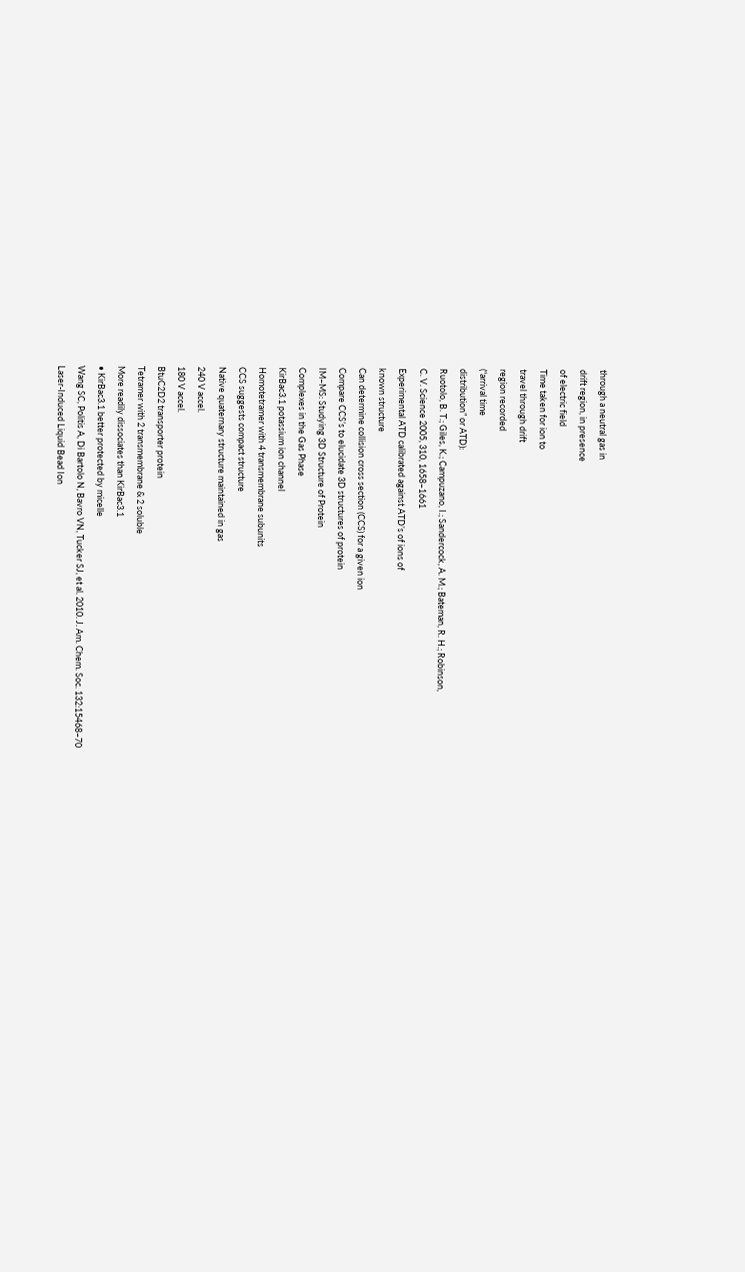through a neutral gas in
drift region, in presence
of electric field
Time taken for ion to
travel through drift
region recorded
(“arrival time
distribution” or ATD):
Ruotolo, B. T.; Giles, K.; Campuzano, I.; Sandercock, A. M.; Bateman, R. H.; Robinson,
C. V. Science 2005, 310, 1658–1661
Experimental ATD calibrated against ATD’s of ions of
known structure
Can determine collision cross section (CCS) for a given ion
Compare CCS’s to elucidate 3D structures of protein
IM–MS: Studying 3D Structure of Protein
Complexes in the Gas Phase
KirBac3.1 potassium ion channel
Homotetramer with 4 transmembrane subunits
CCS suggests compact structure
Native quaternary structure maintained in gas
240 V accel.
180 V accel.
BtuC2D2 transporter protein
Tetramer with 2 transmembrane & 2 soluble
More readily dissociates than KirBac3.1
• KirBac3.1 better protected by micelle
Wang SC, Politis A, Di Bartolo N, Bavro VN, Tucker SJ, et al. 2010. J. Am. Chem. Soc. 132:15468–70
Laser-Induced Liquid Bead Ion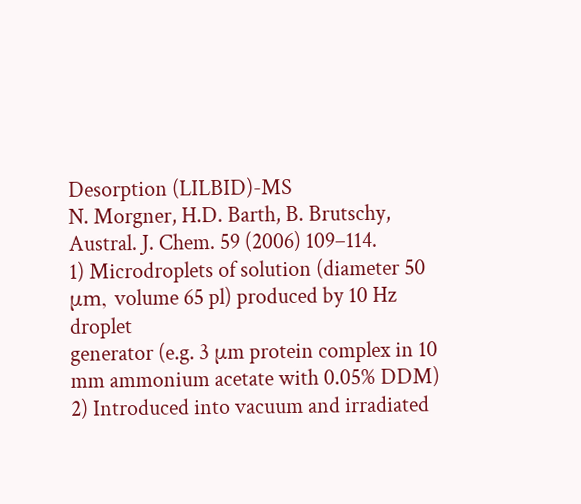Desorption (LILBID)-MS
N. Morgner, H.D. Barth, B. Brutschy, Austral. J. Chem. 59 (2006) 109–114.
1) Microdroplets of solution (diameter 50 μm, volume 65 pl) produced by 10 Hz droplet
generator (e.g. 3 μm protein complex in 10 mm ammonium acetate with 0.05% DDM)
2) Introduced into vacuum and irradiated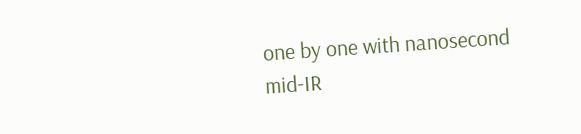one by one with nanosecond mid-IR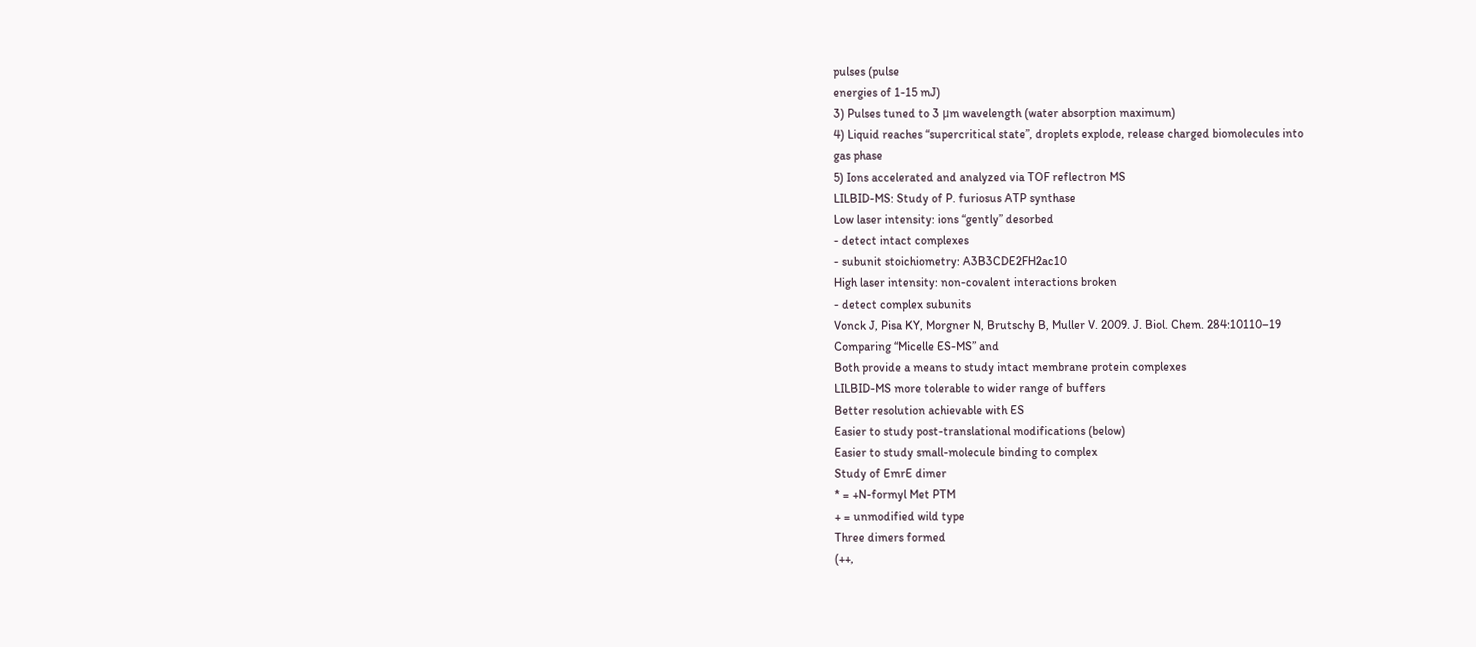pulses (pulse
energies of 1-15 mJ)
3) Pulses tuned to 3 μm wavelength (water absorption maximum)
4) Liquid reaches “supercritical state”, droplets explode, release charged biomolecules into
gas phase
5) Ions accelerated and analyzed via TOF reflectron MS
LILBID-MS: Study of P. furiosus ATP synthase
Low laser intensity: ions “gently” desorbed
- detect intact complexes
- subunit stoichiometry: A3B3CDE2FH2ac10
High laser intensity: non-covalent interactions broken
- detect complex subunits
Vonck J, Pisa KY, Morgner N, Brutschy B, Muller V. 2009. J. Biol. Chem. 284:10110–19
Comparing “Micelle ES-MS” and
Both provide a means to study intact membrane protein complexes
LILBID-MS more tolerable to wider range of buffers
Better resolution achievable with ES
Easier to study post-translational modifications (below)
Easier to study small-molecule binding to complex
Study of EmrE dimer
* = +N-formyl Met PTM
+ = unmodified wild type
Three dimers formed
(++,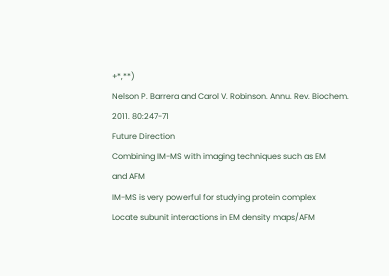+*,**)
Nelson P. Barrera and Carol V. Robinson. Annu. Rev. Biochem. 2011. 80:247-71
Future Direction
Combining IM-MS with imaging techniques such as EM
and AFM
IM-MS is very powerful for studying protein complex
Locate subunit interactions in EM density maps/AFM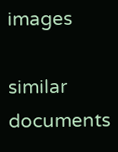images

similar documents